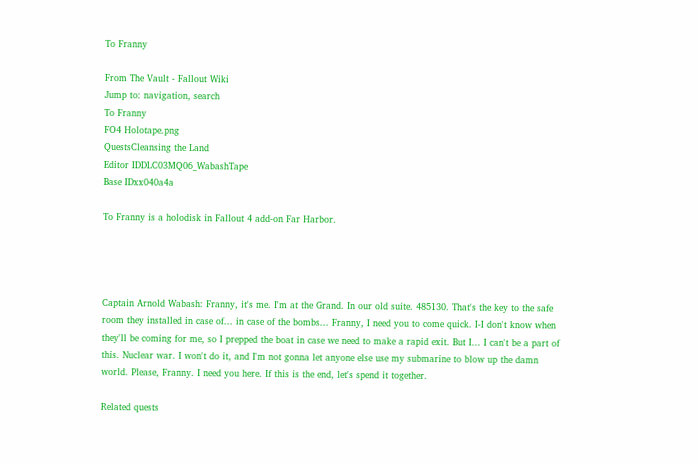To Franny

From The Vault - Fallout Wiki
Jump to: navigation, search
To Franny
FO4 Holotape.png
QuestsCleansing the Land
Editor IDDLC03MQ06_WabashTape
Base IDxx040a4a

To Franny is a holodisk in Fallout 4 add-on Far Harbor.




Captain Arnold Wabash: Franny, it's me. I'm at the Grand. In our old suite. 485130. That's the key to the safe room they installed in case of... in case of the bombs... Franny, I need you to come quick. I-I don't know when they'll be coming for me, so I prepped the boat in case we need to make a rapid exit. But I... I can't be a part of this. Nuclear war. I won't do it, and I'm not gonna let anyone else use my submarine to blow up the damn world. Please, Franny. I need you here. If this is the end, let's spend it together.

Related quests